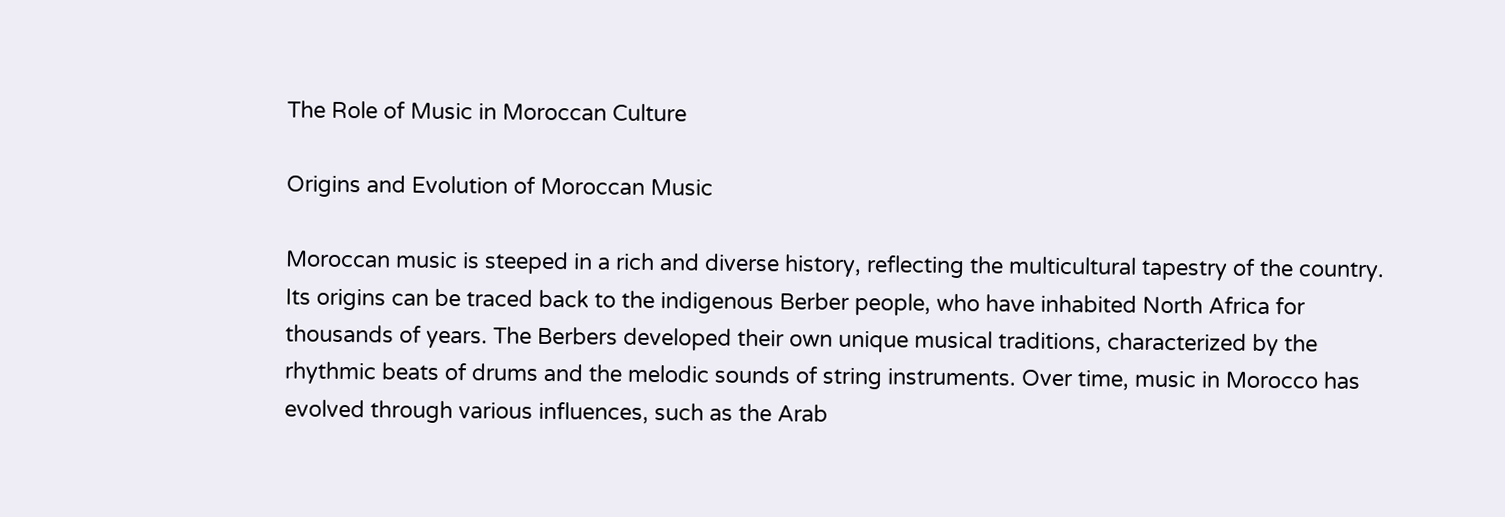The Role of Music in Moroccan Culture

Origins and Evolution of Moroccan Music

Moroccan music is steeped in a rich and diverse history, reflecting the multicultural tapestry of the country. Its origins can be traced back to the indigenous Berber people, who have inhabited North Africa for thousands of years. The Berbers developed their own unique musical traditions, characterized by the rhythmic beats of drums and the melodic sounds of string instruments. Over time, music in Morocco has evolved through various influences, such as the Arab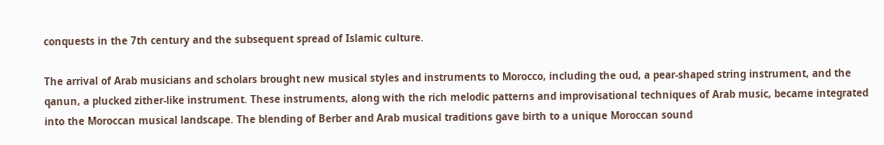conquests in the 7th century and the subsequent spread of Islamic culture.

The arrival of Arab musicians and scholars brought new musical styles and instruments to Morocco, including the oud, a pear-shaped string instrument, and the qanun, a plucked zither-like instrument. These instruments, along with the rich melodic patterns and improvisational techniques of Arab music, became integrated into the Moroccan musical landscape. The blending of Berber and Arab musical traditions gave birth to a unique Moroccan sound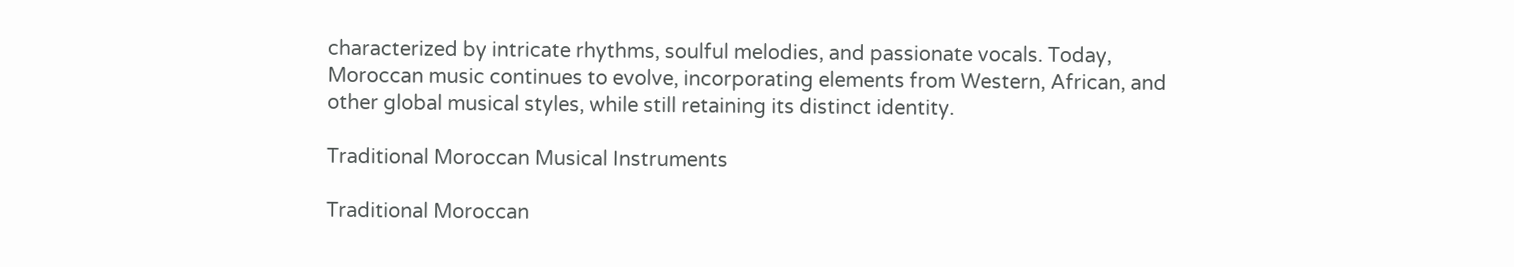characterized by intricate rhythms, soulful melodies, and passionate vocals. Today, Moroccan music continues to evolve, incorporating elements from Western, African, and other global musical styles, while still retaining its distinct identity.

Traditional Moroccan Musical Instruments

Traditional Moroccan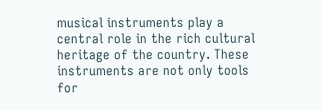musical instruments play a central role in the rich cultural heritage of the country. These instruments are not only tools for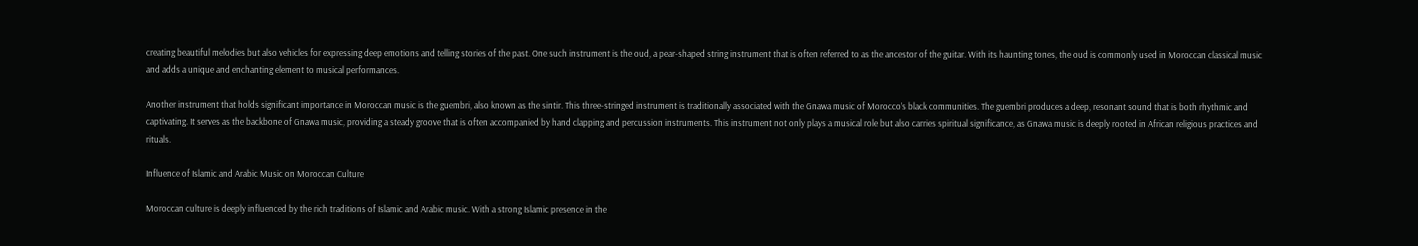creating beautiful melodies but also vehicles for expressing deep emotions and telling stories of the past. One such instrument is the oud, a pear-shaped string instrument that is often referred to as the ancestor of the guitar. With its haunting tones, the oud is commonly used in Moroccan classical music and adds a unique and enchanting element to musical performances.

Another instrument that holds significant importance in Moroccan music is the guembri, also known as the sintir. This three-stringed instrument is traditionally associated with the Gnawa music of Morocco’s black communities. The guembri produces a deep, resonant sound that is both rhythmic and captivating. It serves as the backbone of Gnawa music, providing a steady groove that is often accompanied by hand clapping and percussion instruments. This instrument not only plays a musical role but also carries spiritual significance, as Gnawa music is deeply rooted in African religious practices and rituals.

Influence of Islamic and Arabic Music on Moroccan Culture

Moroccan culture is deeply influenced by the rich traditions of Islamic and Arabic music. With a strong Islamic presence in the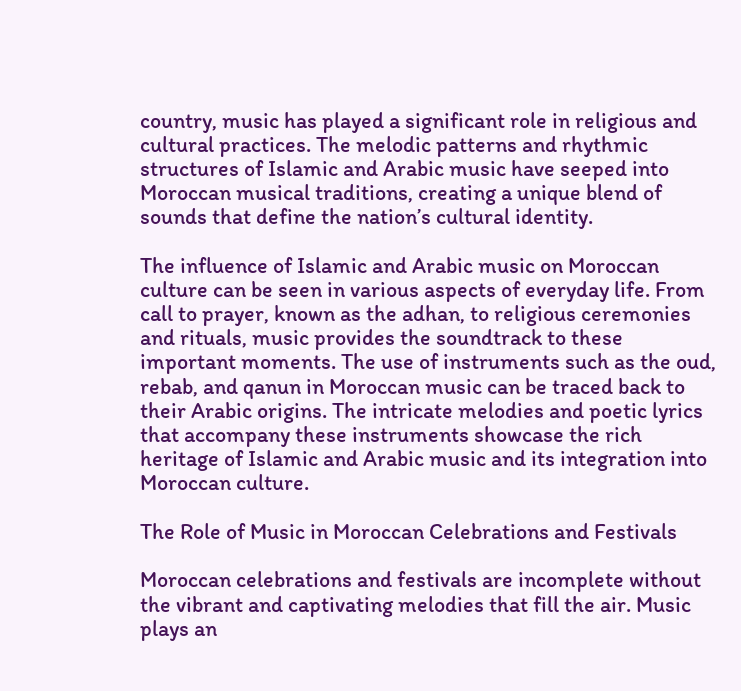country, music has played a significant role in religious and cultural practices. The melodic patterns and rhythmic structures of Islamic and Arabic music have seeped into Moroccan musical traditions, creating a unique blend of sounds that define the nation’s cultural identity.

The influence of Islamic and Arabic music on Moroccan culture can be seen in various aspects of everyday life. From call to prayer, known as the adhan, to religious ceremonies and rituals, music provides the soundtrack to these important moments. The use of instruments such as the oud, rebab, and qanun in Moroccan music can be traced back to their Arabic origins. The intricate melodies and poetic lyrics that accompany these instruments showcase the rich heritage of Islamic and Arabic music and its integration into Moroccan culture.

The Role of Music in Moroccan Celebrations and Festivals

Moroccan celebrations and festivals are incomplete without the vibrant and captivating melodies that fill the air. Music plays an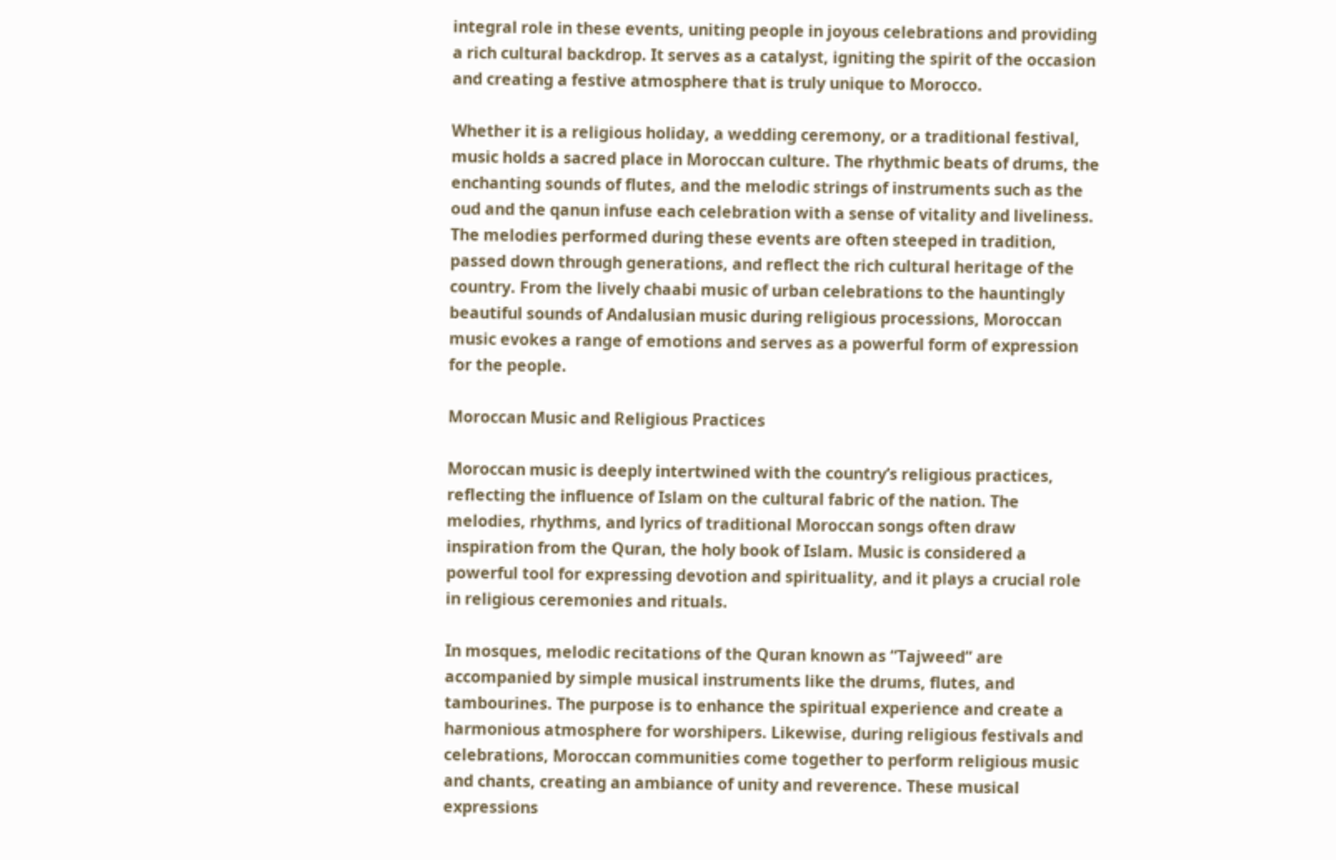integral role in these events, uniting people in joyous celebrations and providing a rich cultural backdrop. It serves as a catalyst, igniting the spirit of the occasion and creating a festive atmosphere that is truly unique to Morocco.

Whether it is a religious holiday, a wedding ceremony, or a traditional festival, music holds a sacred place in Moroccan culture. The rhythmic beats of drums, the enchanting sounds of flutes, and the melodic strings of instruments such as the oud and the qanun infuse each celebration with a sense of vitality and liveliness. The melodies performed during these events are often steeped in tradition, passed down through generations, and reflect the rich cultural heritage of the country. From the lively chaabi music of urban celebrations to the hauntingly beautiful sounds of Andalusian music during religious processions, Moroccan music evokes a range of emotions and serves as a powerful form of expression for the people.

Moroccan Music and Religious Practices

Moroccan music is deeply intertwined with the country’s religious practices, reflecting the influence of Islam on the cultural fabric of the nation. The melodies, rhythms, and lyrics of traditional Moroccan songs often draw inspiration from the Quran, the holy book of Islam. Music is considered a powerful tool for expressing devotion and spirituality, and it plays a crucial role in religious ceremonies and rituals.

In mosques, melodic recitations of the Quran known as “Tajweed” are accompanied by simple musical instruments like the drums, flutes, and tambourines. The purpose is to enhance the spiritual experience and create a harmonious atmosphere for worshipers. Likewise, during religious festivals and celebrations, Moroccan communities come together to perform religious music and chants, creating an ambiance of unity and reverence. These musical expressions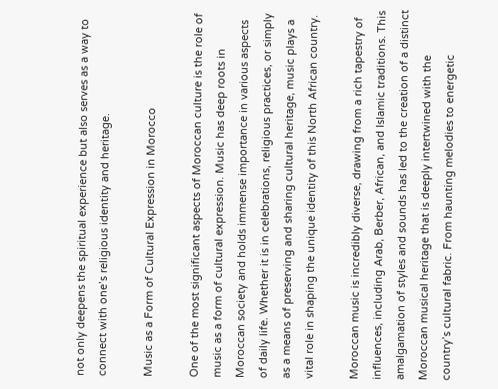not only deepens the spiritual experience but also serves as a way to connect with one’s religious identity and heritage.

Music as a Form of Cultural Expression in Morocco

One of the most significant aspects of Moroccan culture is the role of music as a form of cultural expression. Music has deep roots in Moroccan society and holds immense importance in various aspects of daily life. Whether it is in celebrations, religious practices, or simply as a means of preserving and sharing cultural heritage, music plays a vital role in shaping the unique identity of this North African country.

Moroccan music is incredibly diverse, drawing from a rich tapestry of influences, including Arab, Berber, African, and Islamic traditions. This amalgamation of styles and sounds has led to the creation of a distinct Moroccan musical heritage that is deeply intertwined with the country’s cultural fabric. From haunting melodies to energetic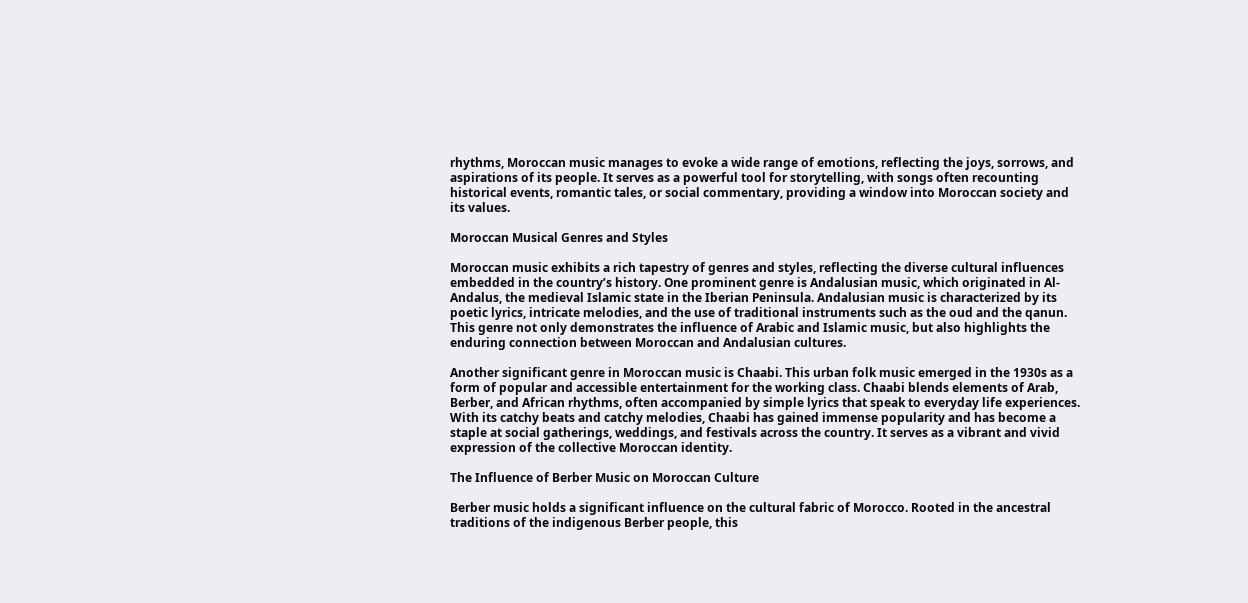rhythms, Moroccan music manages to evoke a wide range of emotions, reflecting the joys, sorrows, and aspirations of its people. It serves as a powerful tool for storytelling, with songs often recounting historical events, romantic tales, or social commentary, providing a window into Moroccan society and its values.

Moroccan Musical Genres and Styles

Moroccan music exhibits a rich tapestry of genres and styles, reflecting the diverse cultural influences embedded in the country’s history. One prominent genre is Andalusian music, which originated in Al-Andalus, the medieval Islamic state in the Iberian Peninsula. Andalusian music is characterized by its poetic lyrics, intricate melodies, and the use of traditional instruments such as the oud and the qanun. This genre not only demonstrates the influence of Arabic and Islamic music, but also highlights the enduring connection between Moroccan and Andalusian cultures.

Another significant genre in Moroccan music is Chaabi. This urban folk music emerged in the 1930s as a form of popular and accessible entertainment for the working class. Chaabi blends elements of Arab, Berber, and African rhythms, often accompanied by simple lyrics that speak to everyday life experiences. With its catchy beats and catchy melodies, Chaabi has gained immense popularity and has become a staple at social gatherings, weddings, and festivals across the country. It serves as a vibrant and vivid expression of the collective Moroccan identity.

The Influence of Berber Music on Moroccan Culture

Berber music holds a significant influence on the cultural fabric of Morocco. Rooted in the ancestral traditions of the indigenous Berber people, this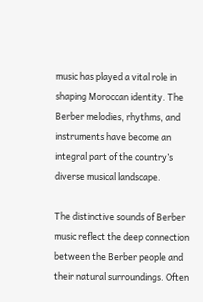music has played a vital role in shaping Moroccan identity. The Berber melodies, rhythms, and instruments have become an integral part of the country’s diverse musical landscape.

The distinctive sounds of Berber music reflect the deep connection between the Berber people and their natural surroundings. Often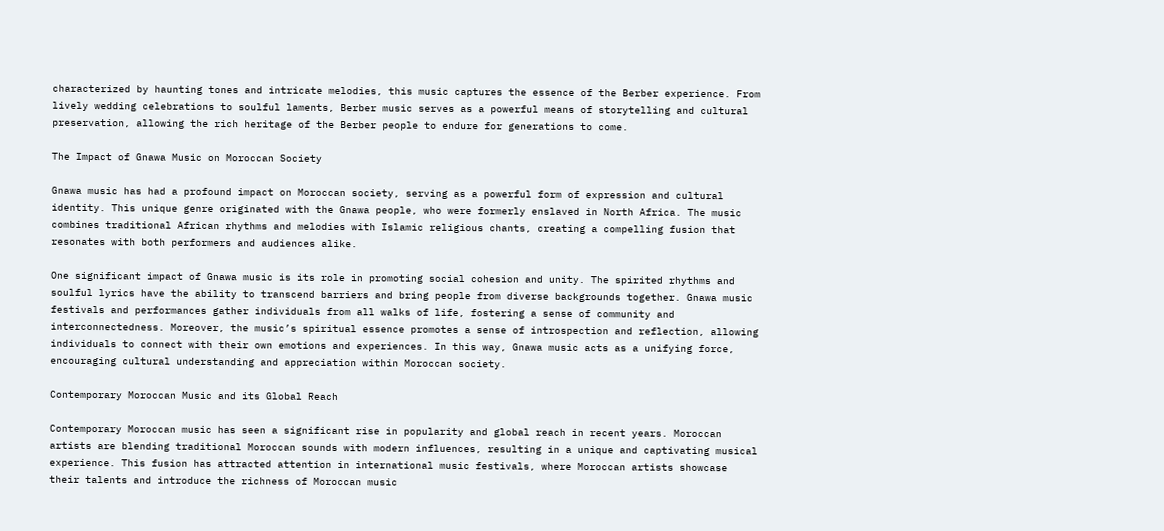characterized by haunting tones and intricate melodies, this music captures the essence of the Berber experience. From lively wedding celebrations to soulful laments, Berber music serves as a powerful means of storytelling and cultural preservation, allowing the rich heritage of the Berber people to endure for generations to come.

The Impact of Gnawa Music on Moroccan Society

Gnawa music has had a profound impact on Moroccan society, serving as a powerful form of expression and cultural identity. This unique genre originated with the Gnawa people, who were formerly enslaved in North Africa. The music combines traditional African rhythms and melodies with Islamic religious chants, creating a compelling fusion that resonates with both performers and audiences alike.

One significant impact of Gnawa music is its role in promoting social cohesion and unity. The spirited rhythms and soulful lyrics have the ability to transcend barriers and bring people from diverse backgrounds together. Gnawa music festivals and performances gather individuals from all walks of life, fostering a sense of community and interconnectedness. Moreover, the music’s spiritual essence promotes a sense of introspection and reflection, allowing individuals to connect with their own emotions and experiences. In this way, Gnawa music acts as a unifying force, encouraging cultural understanding and appreciation within Moroccan society.

Contemporary Moroccan Music and its Global Reach

Contemporary Moroccan music has seen a significant rise in popularity and global reach in recent years. Moroccan artists are blending traditional Moroccan sounds with modern influences, resulting in a unique and captivating musical experience. This fusion has attracted attention in international music festivals, where Moroccan artists showcase their talents and introduce the richness of Moroccan music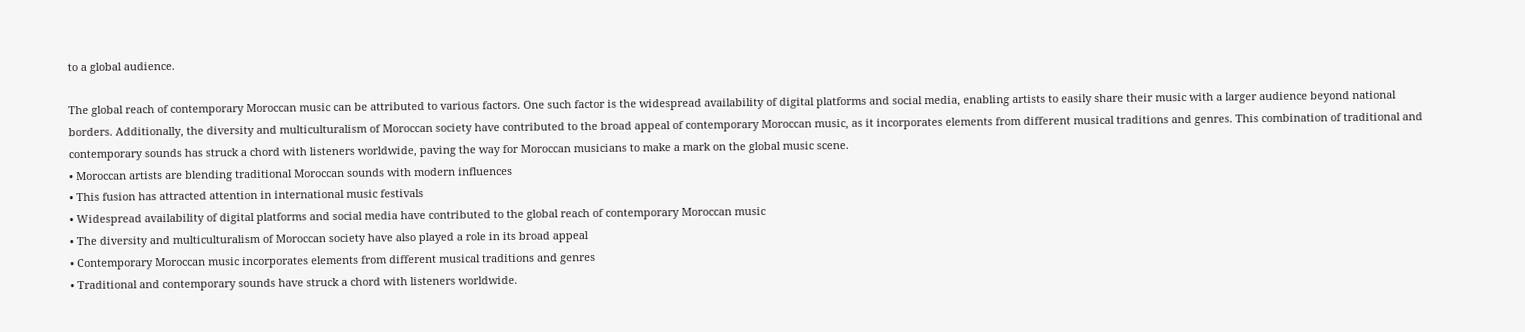to a global audience.

The global reach of contemporary Moroccan music can be attributed to various factors. One such factor is the widespread availability of digital platforms and social media, enabling artists to easily share their music with a larger audience beyond national borders. Additionally, the diversity and multiculturalism of Moroccan society have contributed to the broad appeal of contemporary Moroccan music, as it incorporates elements from different musical traditions and genres. This combination of traditional and contemporary sounds has struck a chord with listeners worldwide, paving the way for Moroccan musicians to make a mark on the global music scene.
• Moroccan artists are blending traditional Moroccan sounds with modern influences
• This fusion has attracted attention in international music festivals
• Widespread availability of digital platforms and social media have contributed to the global reach of contemporary Moroccan music
• The diversity and multiculturalism of Moroccan society have also played a role in its broad appeal
• Contemporary Moroccan music incorporates elements from different musical traditions and genres
• Traditional and contemporary sounds have struck a chord with listeners worldwide.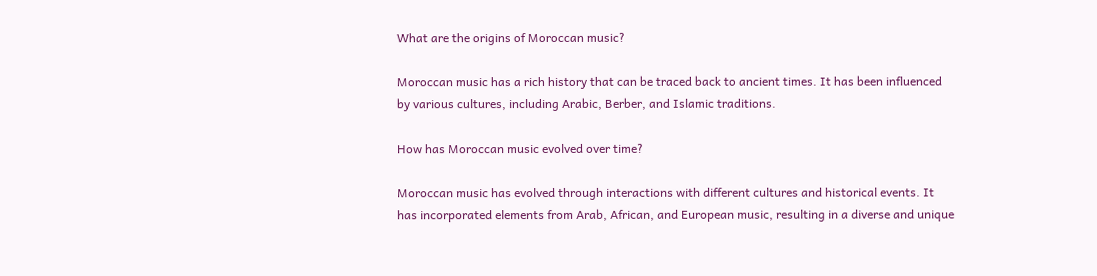What are the origins of Moroccan music?

Moroccan music has a rich history that can be traced back to ancient times. It has been influenced by various cultures, including Arabic, Berber, and Islamic traditions.

How has Moroccan music evolved over time?

Moroccan music has evolved through interactions with different cultures and historical events. It has incorporated elements from Arab, African, and European music, resulting in a diverse and unique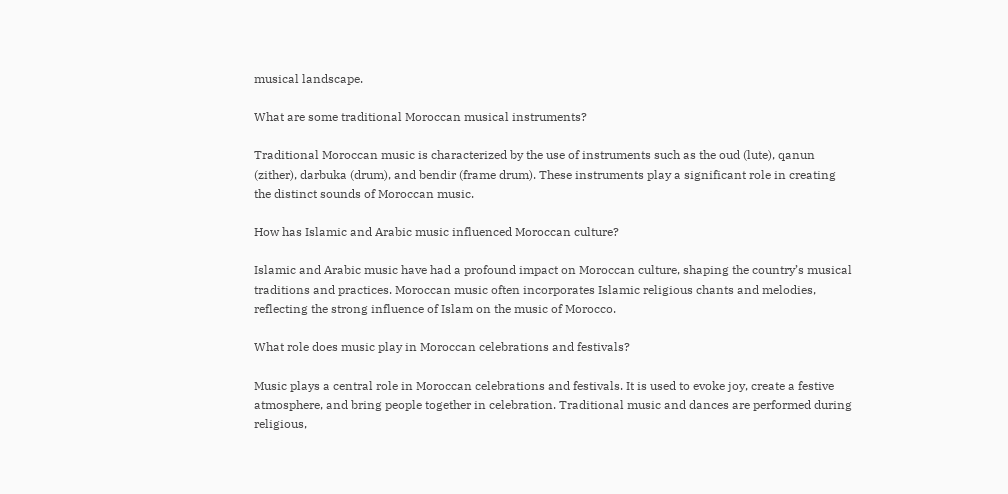musical landscape.

What are some traditional Moroccan musical instruments?

Traditional Moroccan music is characterized by the use of instruments such as the oud (lute), qanun (zither), darbuka (drum), and bendir (frame drum). These instruments play a significant role in creating the distinct sounds of Moroccan music.

How has Islamic and Arabic music influenced Moroccan culture?

Islamic and Arabic music have had a profound impact on Moroccan culture, shaping the country’s musical traditions and practices. Moroccan music often incorporates Islamic religious chants and melodies, reflecting the strong influence of Islam on the music of Morocco.

What role does music play in Moroccan celebrations and festivals?

Music plays a central role in Moroccan celebrations and festivals. It is used to evoke joy, create a festive atmosphere, and bring people together in celebration. Traditional music and dances are performed during religious,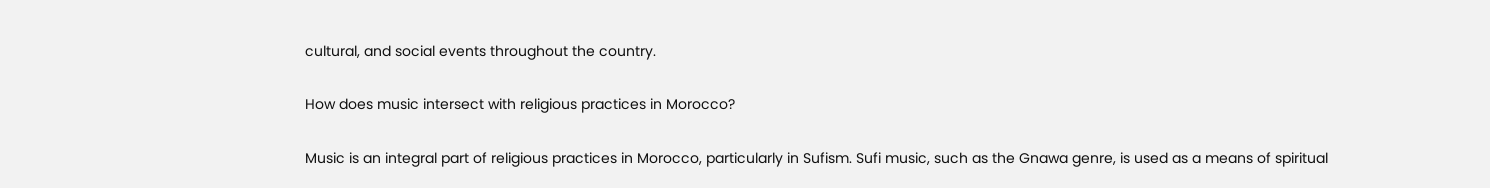cultural, and social events throughout the country.

How does music intersect with religious practices in Morocco?

Music is an integral part of religious practices in Morocco, particularly in Sufism. Sufi music, such as the Gnawa genre, is used as a means of spiritual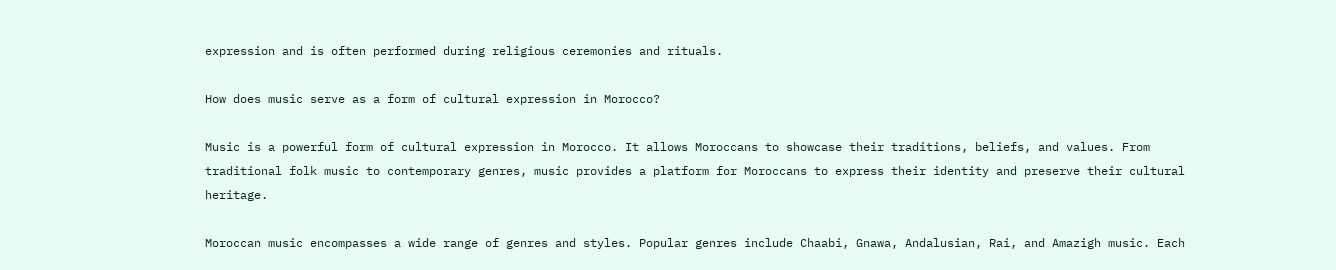expression and is often performed during religious ceremonies and rituals.

How does music serve as a form of cultural expression in Morocco?

Music is a powerful form of cultural expression in Morocco. It allows Moroccans to showcase their traditions, beliefs, and values. From traditional folk music to contemporary genres, music provides a platform for Moroccans to express their identity and preserve their cultural heritage.

Moroccan music encompasses a wide range of genres and styles. Popular genres include Chaabi, Gnawa, Andalusian, Rai, and Amazigh music. Each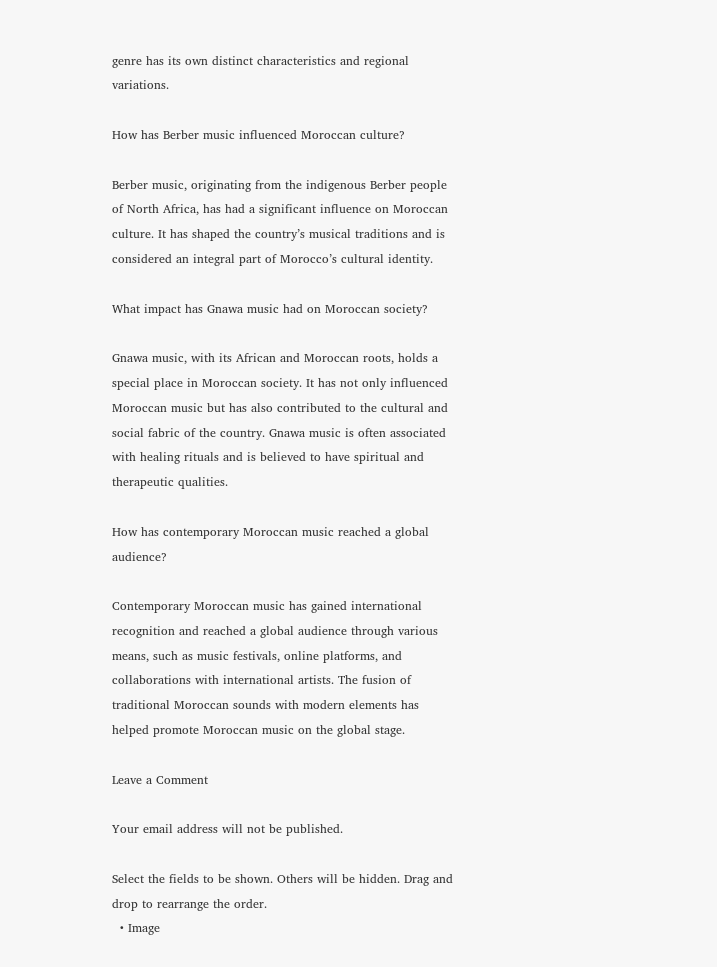genre has its own distinct characteristics and regional variations.

How has Berber music influenced Moroccan culture?

Berber music, originating from the indigenous Berber people of North Africa, has had a significant influence on Moroccan culture. It has shaped the country’s musical traditions and is considered an integral part of Morocco’s cultural identity.

What impact has Gnawa music had on Moroccan society?

Gnawa music, with its African and Moroccan roots, holds a special place in Moroccan society. It has not only influenced Moroccan music but has also contributed to the cultural and social fabric of the country. Gnawa music is often associated with healing rituals and is believed to have spiritual and therapeutic qualities.

How has contemporary Moroccan music reached a global audience?

Contemporary Moroccan music has gained international recognition and reached a global audience through various means, such as music festivals, online platforms, and collaborations with international artists. The fusion of traditional Moroccan sounds with modern elements has helped promote Moroccan music on the global stage.

Leave a Comment

Your email address will not be published.

Select the fields to be shown. Others will be hidden. Drag and drop to rearrange the order.
  • Image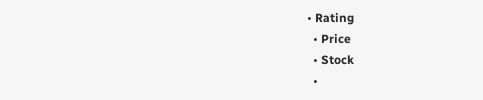• Rating
  • Price
  • Stock
  •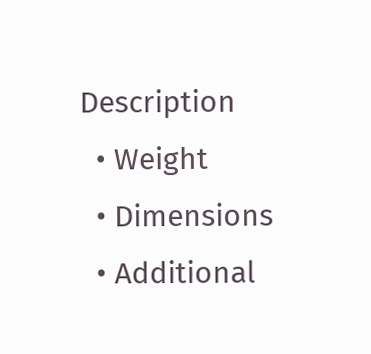Description
  • Weight
  • Dimensions
  • Additional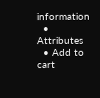information
  • Attributes
  • Add to cart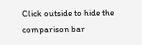Click outside to hide the comparison bar